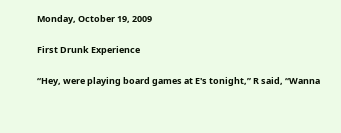Monday, October 19, 2009

First Drunk Experience

“Hey, were playing board games at E's tonight,” R said, “Wanna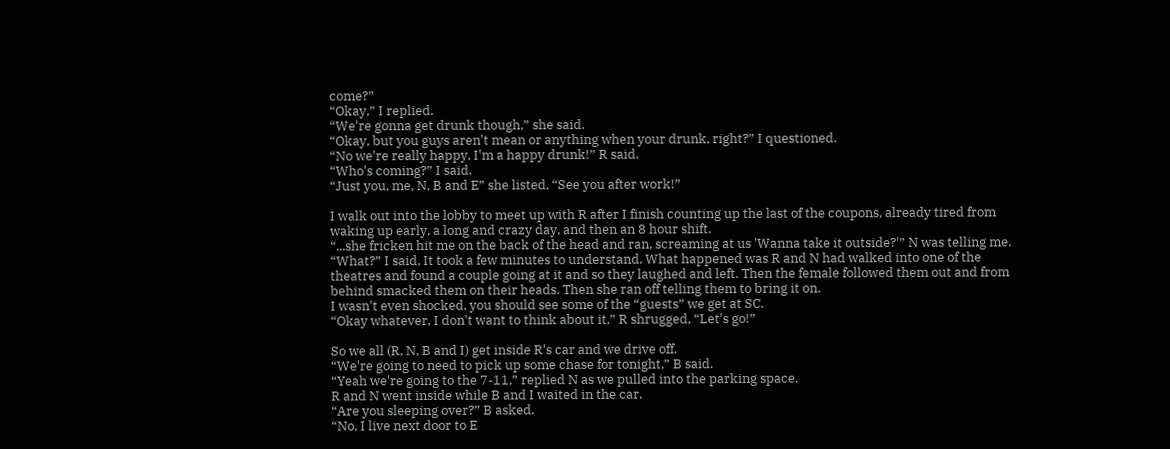come?”
“Okay,” I replied.
“We're gonna get drunk though,” she said.
“Okay, but you guys aren't mean or anything when your drunk, right?” I questioned.
“No we're really happy, I'm a happy drunk!” R said.
“Who's coming?” I said.
“Just you, me, N, B and E” she listed, “See you after work!”

I walk out into the lobby to meet up with R after I finish counting up the last of the coupons, already tired from waking up early, a long and crazy day, and then an 8 hour shift.
“...she fricken hit me on the back of the head and ran, screaming at us 'Wanna take it outside?'” N was telling me.
“What?” I said. It took a few minutes to understand. What happened was R and N had walked into one of the theatres and found a couple going at it and so they laughed and left. Then the female followed them out and from behind smacked them on their heads. Then she ran off telling them to bring it on.
I wasn't even shocked, you should see some of the “guests” we get at SC.
“Okay whatever, I don't want to think about it,” R shrugged, “Let's go!”

So we all (R, N, B and I) get inside R's car and we drive off.
“We're going to need to pick up some chase for tonight,” B said.
“Yeah we're going to the 7-11,” replied N as we pulled into the parking space.
R and N went inside while B and I waited in the car.
“Are you sleeping over?” B asked.
“No, I live next door to E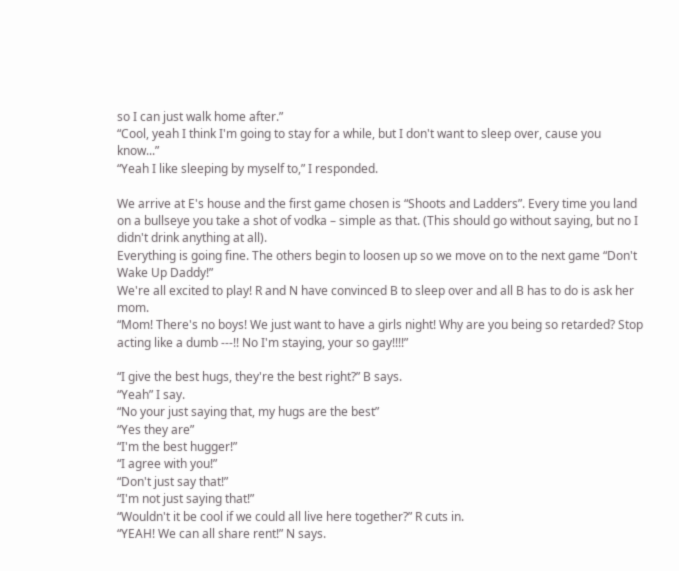so I can just walk home after.”
“Cool, yeah I think I'm going to stay for a while, but I don't want to sleep over, cause you know...”
“Yeah I like sleeping by myself to,” I responded.

We arrive at E's house and the first game chosen is “Shoots and Ladders”. Every time you land on a bullseye you take a shot of vodka – simple as that. (This should go without saying, but no I didn't drink anything at all).
Everything is going fine. The others begin to loosen up so we move on to the next game “Don't Wake Up Daddy!”
We're all excited to play! R and N have convinced B to sleep over and all B has to do is ask her mom.
“Mom! There's no boys! We just want to have a girls night! Why are you being so retarded? Stop acting like a dumb ---!! No I'm staying, your so gay!!!!”

“I give the best hugs, they're the best right?” B says.
“Yeah” I say.
“No your just saying that, my hugs are the best”
“Yes they are”
“I'm the best hugger!”
“I agree with you!”
“Don't just say that!”
“I'm not just saying that!”
“Wouldn't it be cool if we could all live here together?” R cuts in.
“YEAH! We can all share rent!” N says.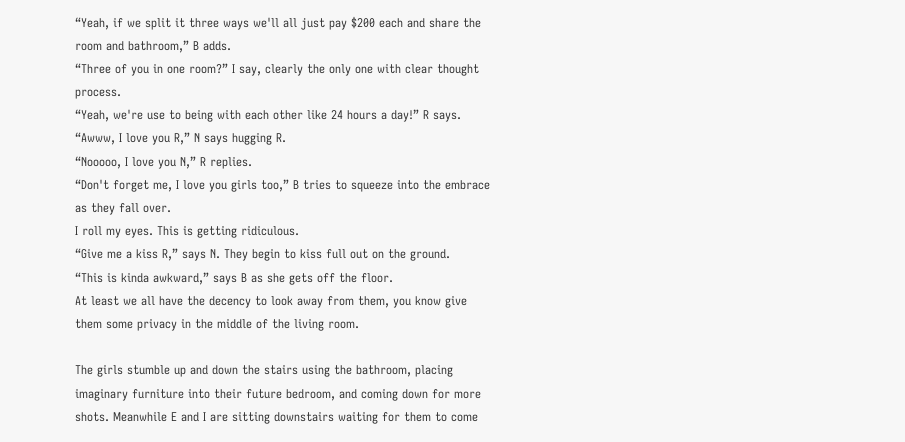“Yeah, if we split it three ways we'll all just pay $200 each and share the room and bathroom,” B adds.
“Three of you in one room?” I say, clearly the only one with clear thought process.
“Yeah, we're use to being with each other like 24 hours a day!” R says.
“Awww, I love you R,” N says hugging R.
“Nooooo, I love you N,” R replies.
“Don't forget me, I love you girls too,” B tries to squeeze into the embrace as they fall over.
I roll my eyes. This is getting ridiculous.
“Give me a kiss R,” says N. They begin to kiss full out on the ground.
“This is kinda awkward,” says B as she gets off the floor.
At least we all have the decency to look away from them, you know give them some privacy in the middle of the living room.

The girls stumble up and down the stairs using the bathroom, placing imaginary furniture into their future bedroom, and coming down for more shots. Meanwhile E and I are sitting downstairs waiting for them to come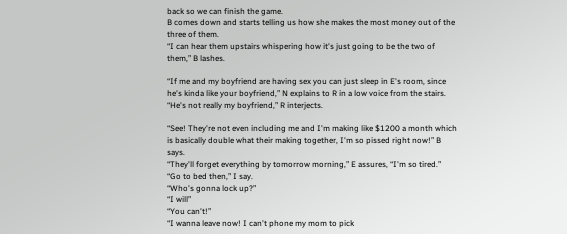back so we can finish the game.
B comes down and starts telling us how she makes the most money out of the three of them.
“I can hear them upstairs whispering how it's just going to be the two of them,” B lashes.

“If me and my boyfriend are having sex you can just sleep in E's room, since he's kinda like your boyfriend,” N explains to R in a low voice from the stairs.
“He's not really my boyfriend,” R interjects.

“See! They're not even including me and I'm making like $1200 a month which is basically double what their making together, I'm so pissed right now!” B says.
“They'll forget everything by tomorrow morning,” E assures, “I'm so tired.”
“Go to bed then,” I say.
“Who's gonna lock up?”
“I will”
“You can't!”
“I wanna leave now! I can't phone my mom to pick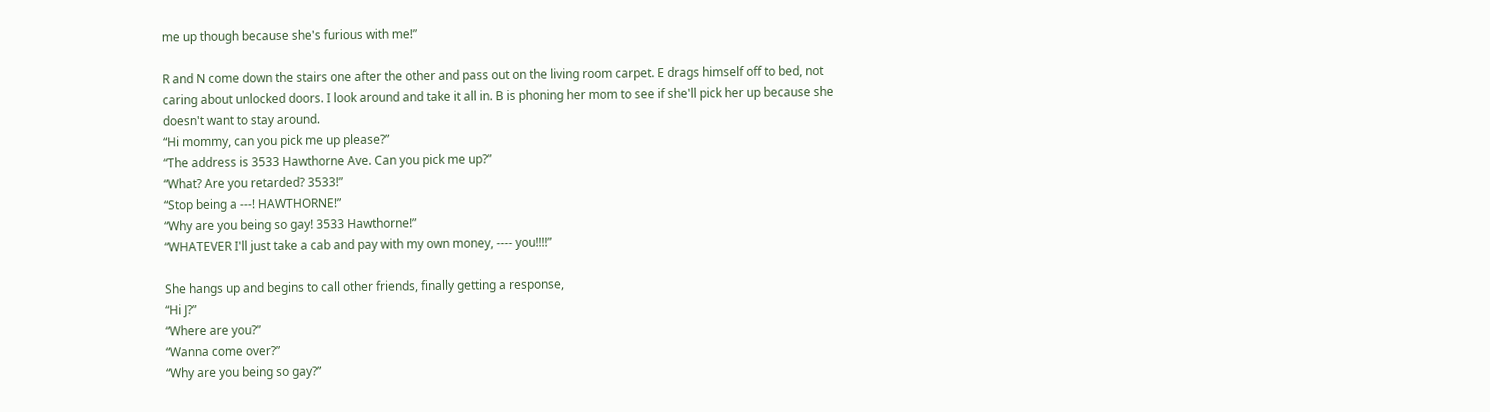me up though because she's furious with me!”

R and N come down the stairs one after the other and pass out on the living room carpet. E drags himself off to bed, not caring about unlocked doors. I look around and take it all in. B is phoning her mom to see if she'll pick her up because she doesn't want to stay around.
“Hi mommy, can you pick me up please?”
“The address is 3533 Hawthorne Ave. Can you pick me up?”
“What? Are you retarded? 3533!”
“Stop being a ---! HAWTHORNE!”
“Why are you being so gay! 3533 Hawthorne!”
“WHATEVER I'll just take a cab and pay with my own money, ---- you!!!!”

She hangs up and begins to call other friends, finally getting a response,
“Hi J?”
“Where are you?”
“Wanna come over?”
“Why are you being so gay?”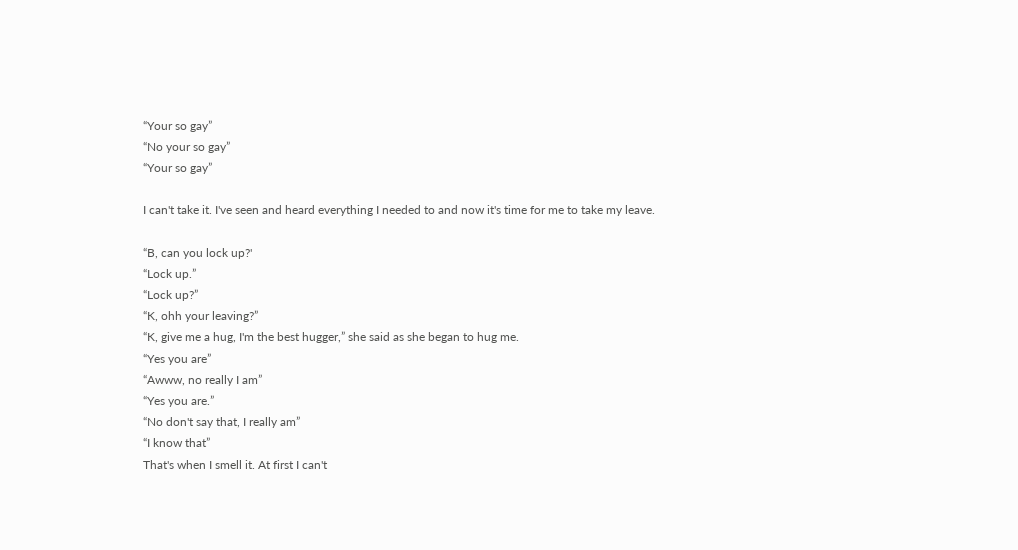“Your so gay”
“No your so gay”
“Your so gay”

I can't take it. I've seen and heard everything I needed to and now it's time for me to take my leave.

“B, can you lock up?'
“Lock up.”
“Lock up?”
“K, ohh your leaving?”
“K, give me a hug, I'm the best hugger,” she said as she began to hug me.
“Yes you are”
“Awww, no really I am”
“Yes you are.”
“No don't say that, I really am”
“I know that”
That's when I smell it. At first I can't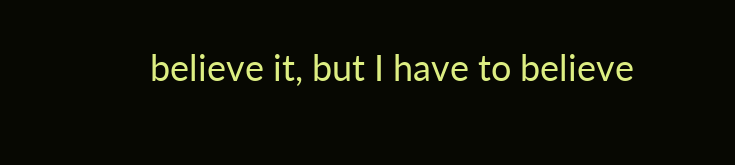believe it, but I have to believe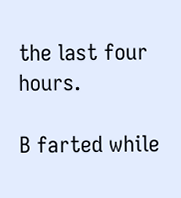the last four hours.

B farted while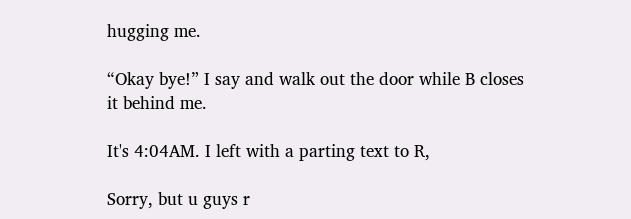hugging me.

“Okay bye!” I say and walk out the door while B closes it behind me.

It's 4:04AM. I left with a parting text to R,

Sorry, but u guys r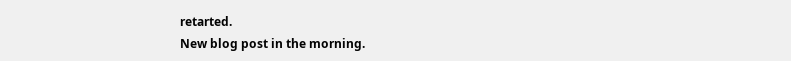retarted.
New blog post in the morning.